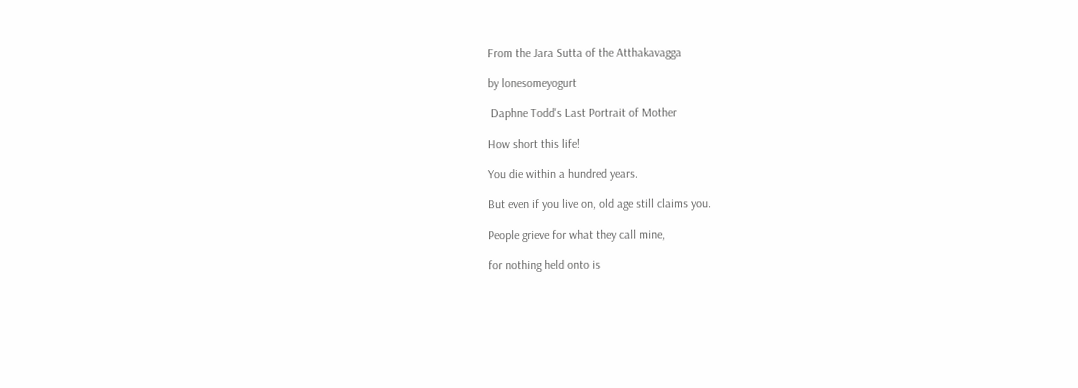From the Jara Sutta of the Atthakavagga

by lonesomeyogurt

 Daphne Todd's Last Portrait of Mother

How short this life!

You die within a hundred years.

But even if you live on, old age still claims you.

People grieve for what they call mine,

for nothing held onto is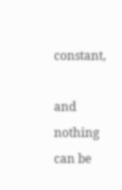constant,

and nothing can be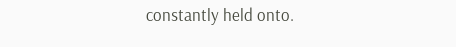constantly held onto.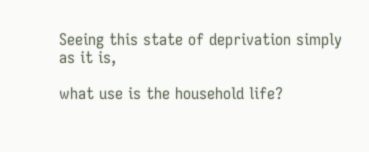Seeing this state of deprivation simply as it is,

what use is the household life?